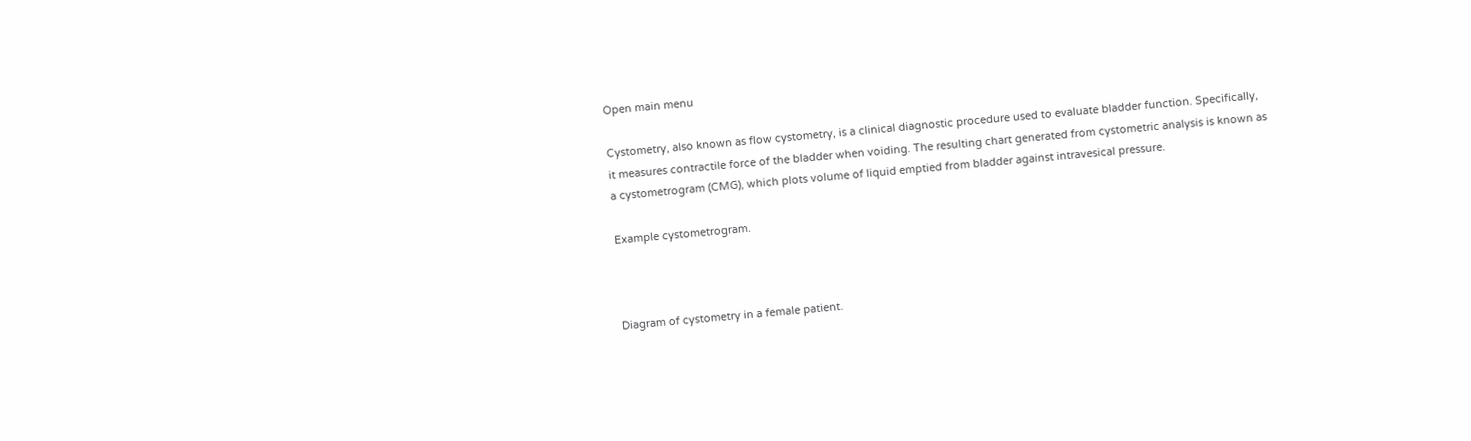Open main menu

Cystometry, also known as flow cystometry, is a clinical diagnostic procedure used to evaluate bladder function. Specifically, it measures contractile force of the bladder when voiding. The resulting chart generated from cystometric analysis is known as a cystometrogram (CMG), which plots volume of liquid emptied from bladder against intravesical pressure.

Example cystometrogram.



Diagram of cystometry in a female patient.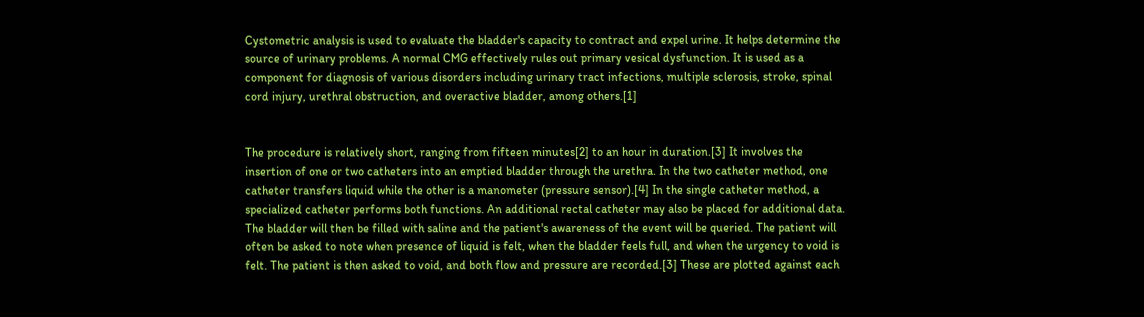Cystometric analysis is used to evaluate the bladder's capacity to contract and expel urine. It helps determine the source of urinary problems. A normal CMG effectively rules out primary vesical dysfunction. It is used as a component for diagnosis of various disorders including urinary tract infections, multiple sclerosis, stroke, spinal cord injury, urethral obstruction, and overactive bladder, among others.[1]


The procedure is relatively short, ranging from fifteen minutes[2] to an hour in duration.[3] It involves the insertion of one or two catheters into an emptied bladder through the urethra. In the two catheter method, one catheter transfers liquid while the other is a manometer (pressure sensor).[4] In the single catheter method, a specialized catheter performs both functions. An additional rectal catheter may also be placed for additional data. The bladder will then be filled with saline and the patient's awareness of the event will be queried. The patient will often be asked to note when presence of liquid is felt, when the bladder feels full, and when the urgency to void is felt. The patient is then asked to void, and both flow and pressure are recorded.[3] These are plotted against each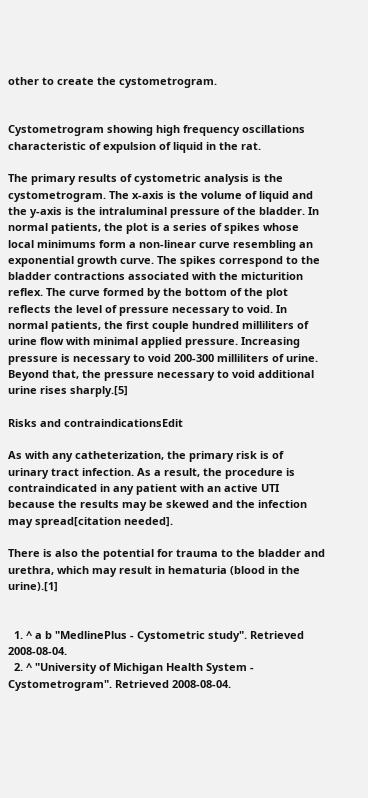other to create the cystometrogram.


Cystometrogram showing high frequency oscillations characteristic of expulsion of liquid in the rat.

The primary results of cystometric analysis is the cystometrogram. The x-axis is the volume of liquid and the y-axis is the intraluminal pressure of the bladder. In normal patients, the plot is a series of spikes whose local minimums form a non-linear curve resembling an exponential growth curve. The spikes correspond to the bladder contractions associated with the micturition reflex. The curve formed by the bottom of the plot reflects the level of pressure necessary to void. In normal patients, the first couple hundred milliliters of urine flow with minimal applied pressure. Increasing pressure is necessary to void 200-300 milliliters of urine. Beyond that, the pressure necessary to void additional urine rises sharply.[5]

Risks and contraindicationsEdit

As with any catheterization, the primary risk is of urinary tract infection. As a result, the procedure is contraindicated in any patient with an active UTI because the results may be skewed and the infection may spread[citation needed].

There is also the potential for trauma to the bladder and urethra, which may result in hematuria (blood in the urine).[1]


  1. ^ a b "MedlinePlus - Cystometric study". Retrieved 2008-08-04.
  2. ^ "University of Michigan Health System - Cystometrogram". Retrieved 2008-08-04.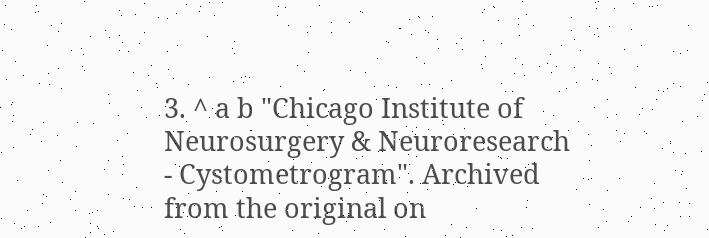3. ^ a b "Chicago Institute of Neurosurgery & Neuroresearch - Cystometrogram". Archived from the original on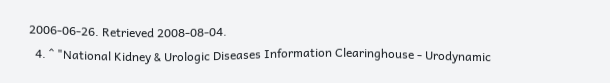2006-06-26. Retrieved 2008-08-04.
  4. ^ "National Kidney & Urologic Diseases Information Clearinghouse - Urodynamic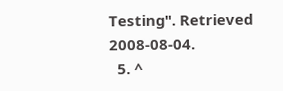Testing". Retrieved 2008-08-04.
  5. ^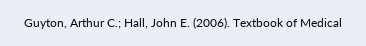Guyton, Arthur C.; Hall, John E. (2006). Textbook of Medical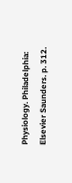Physiology. Philadelphia: Elsevier Saunders. p. 312.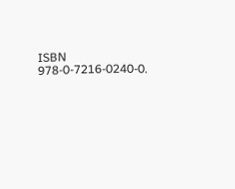ISBN 978-0-7216-0240-0.